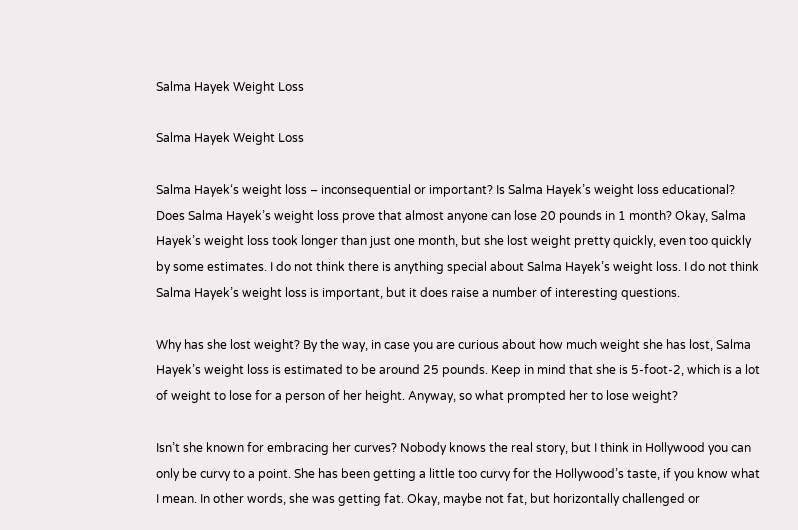Salma Hayek Weight Loss

Salma Hayek Weight Loss

Salma Hayek‘s weight loss – inconsequential or important? Is Salma Hayek’s weight loss educational? Does Salma Hayek’s weight loss prove that almost anyone can lose 20 pounds in 1 month? Okay, Salma Hayek’s weight loss took longer than just one month, but she lost weight pretty quickly, even too quickly by some estimates. I do not think there is anything special about Salma Hayek’s weight loss. I do not think Salma Hayek’s weight loss is important, but it does raise a number of interesting questions.

Why has she lost weight? By the way, in case you are curious about how much weight she has lost, Salma Hayek’s weight loss is estimated to be around 25 pounds. Keep in mind that she is 5-foot-2, which is a lot of weight to lose for a person of her height. Anyway, so what prompted her to lose weight?

Isn’t she known for embracing her curves? Nobody knows the real story, but I think in Hollywood you can only be curvy to a point. She has been getting a little too curvy for the Hollywood’s taste, if you know what I mean. In other words, she was getting fat. Okay, maybe not fat, but horizontally challenged or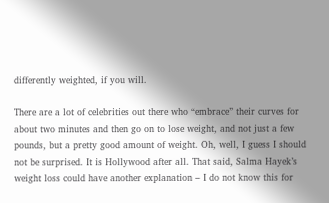differently weighted, if you will.

There are a lot of celebrities out there who “embrace” their curves for about two minutes and then go on to lose weight, and not just a few pounds, but a pretty good amount of weight. Oh, well, I guess I should not be surprised. It is Hollywood after all. That said, Salma Hayek’s weight loss could have another explanation – I do not know this for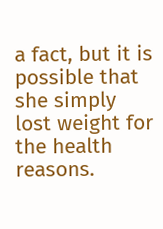a fact, but it is possible that she simply lost weight for the health reasons.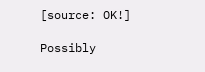[source: OK!]

Possibly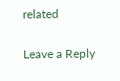related

Leave a Reply